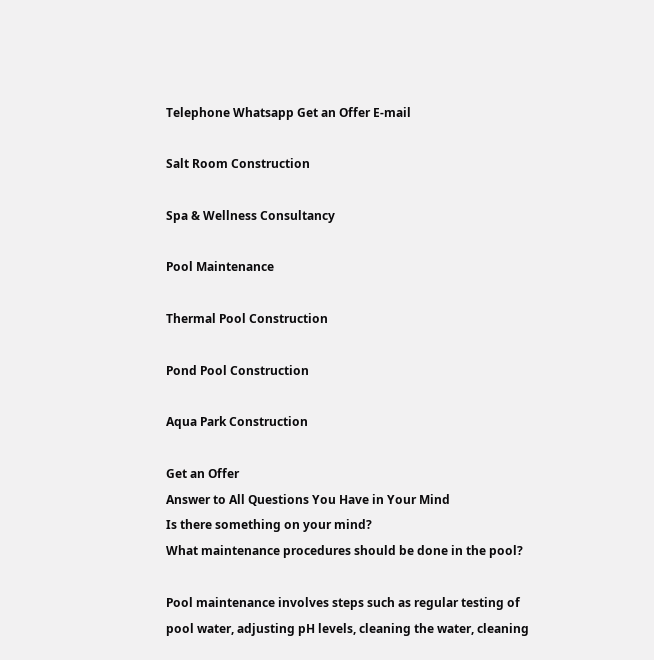Telephone Whatsapp Get an Offer E-mail

Salt Room Construction

Spa & Wellness Consultancy

Pool Maintenance

Thermal Pool Construction

Pond Pool Construction

Aqua Park Construction

Get an Offer
Answer to All Questions You Have in Your Mind
Is there something on your mind?
What maintenance procedures should be done in the pool?

Pool maintenance involves steps such as regular testing of pool water, adjusting pH levels, cleaning the water, cleaning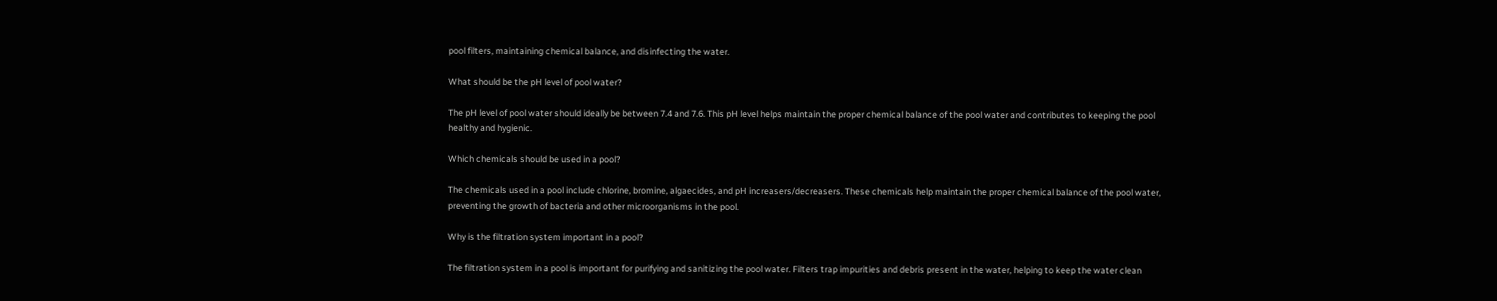pool filters, maintaining chemical balance, and disinfecting the water.

What should be the pH level of pool water?

The pH level of pool water should ideally be between 7.4 and 7.6. This pH level helps maintain the proper chemical balance of the pool water and contributes to keeping the pool healthy and hygienic.

Which chemicals should be used in a pool?

The chemicals used in a pool include chlorine, bromine, algaecides, and pH increasers/decreasers. These chemicals help maintain the proper chemical balance of the pool water, preventing the growth of bacteria and other microorganisms in the pool.

Why is the filtration system important in a pool?

The filtration system in a pool is important for purifying and sanitizing the pool water. Filters trap impurities and debris present in the water, helping to keep the water clean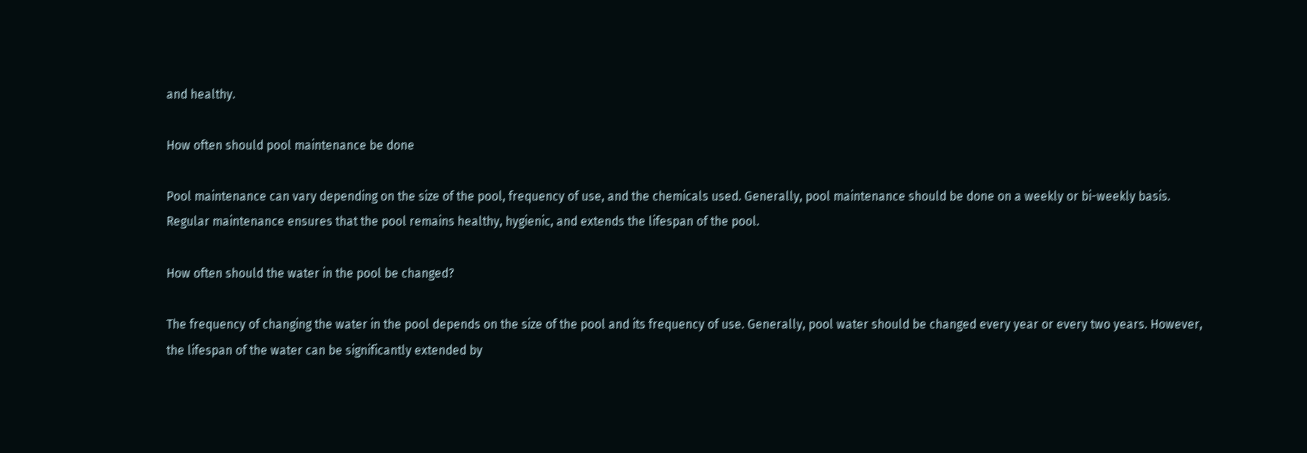and healthy.

How often should pool maintenance be done

Pool maintenance can vary depending on the size of the pool, frequency of use, and the chemicals used. Generally, pool maintenance should be done on a weekly or bi-weekly basis. Regular maintenance ensures that the pool remains healthy, hygienic, and extends the lifespan of the pool.

How often should the water in the pool be changed?

The frequency of changing the water in the pool depends on the size of the pool and its frequency of use. Generally, pool water should be changed every year or every two years. However, the lifespan of the water can be significantly extended by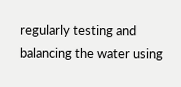regularly testing and balancing the water using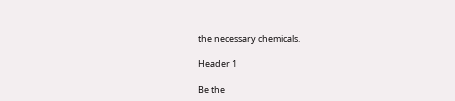the necessary chemicals.

Header 1

Be the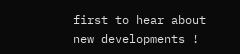first to hear about new developments !